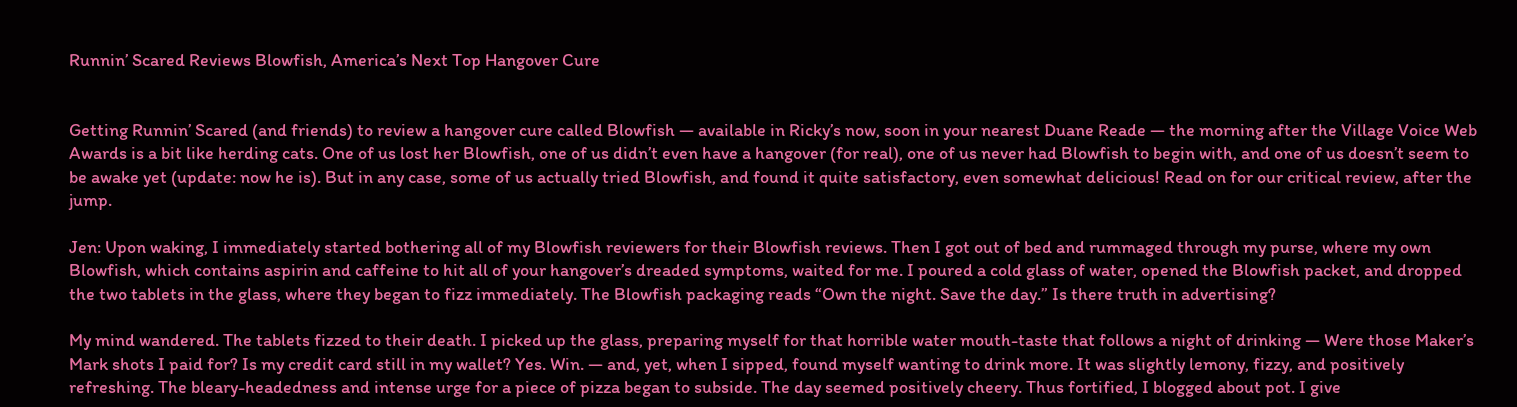Runnin’ Scared Reviews Blowfish, America’s Next Top Hangover Cure


Getting Runnin’ Scared (and friends) to review a hangover cure called Blowfish — available in Ricky’s now, soon in your nearest Duane Reade — the morning after the Village Voice Web Awards is a bit like herding cats. One of us lost her Blowfish, one of us didn’t even have a hangover (for real), one of us never had Blowfish to begin with, and one of us doesn’t seem to be awake yet (update: now he is). But in any case, some of us actually tried Blowfish, and found it quite satisfactory, even somewhat delicious! Read on for our critical review, after the jump.

Jen: Upon waking, I immediately started bothering all of my Blowfish reviewers for their Blowfish reviews. Then I got out of bed and rummaged through my purse, where my own Blowfish, which contains aspirin and caffeine to hit all of your hangover’s dreaded symptoms, waited for me. I poured a cold glass of water, opened the Blowfish packet, and dropped the two tablets in the glass, where they began to fizz immediately. The Blowfish packaging reads “Own the night. Save the day.” Is there truth in advertising?

My mind wandered. The tablets fizzed to their death. I picked up the glass, preparing myself for that horrible water mouth-taste that follows a night of drinking — Were those Maker’s Mark shots I paid for? Is my credit card still in my wallet? Yes. Win. — and, yet, when I sipped, found myself wanting to drink more. It was slightly lemony, fizzy, and positively refreshing. The bleary-headedness and intense urge for a piece of pizza began to subside. The day seemed positively cheery. Thus fortified, I blogged about pot. I give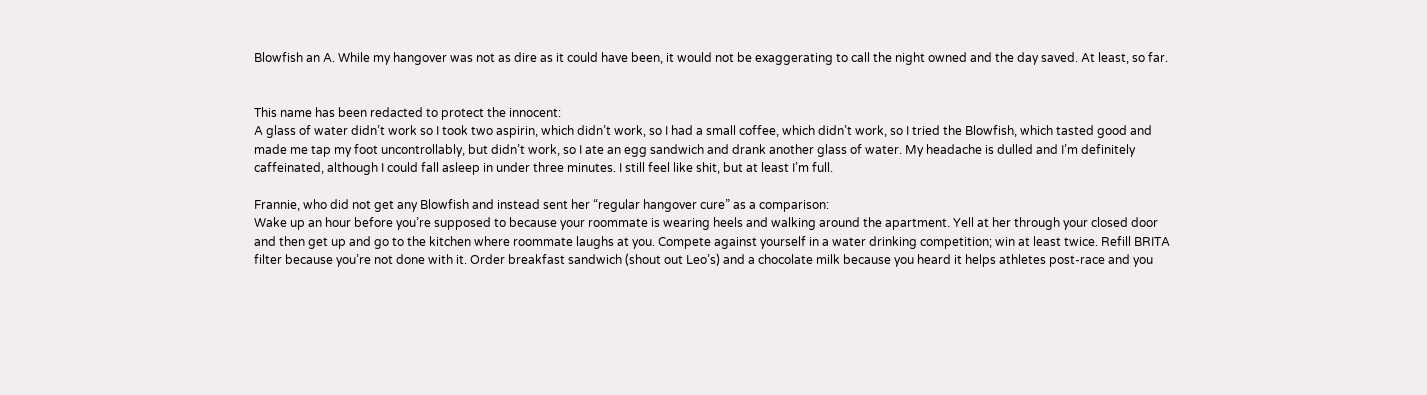Blowfish an A. While my hangover was not as dire as it could have been, it would not be exaggerating to call the night owned and the day saved. At least, so far.


This name has been redacted to protect the innocent:
A glass of water didn’t work so I took two aspirin, which didn’t work, so I had a small coffee, which didn’t work, so I tried the Blowfish, which tasted good and made me tap my foot uncontrollably, but didn’t work, so I ate an egg sandwich and drank another glass of water. My headache is dulled and I’m definitely caffeinated, although I could fall asleep in under three minutes. I still feel like shit, but at least I’m full.

Frannie, who did not get any Blowfish and instead sent her “regular hangover cure” as a comparison:
Wake up an hour before you’re supposed to because your roommate is wearing heels and walking around the apartment. Yell at her through your closed door and then get up and go to the kitchen where roommate laughs at you. Compete against yourself in a water drinking competition; win at least twice. Refill BRITA filter because you’re not done with it. Order breakfast sandwich (shout out Leo’s) and a chocolate milk because you heard it helps athletes post-race and you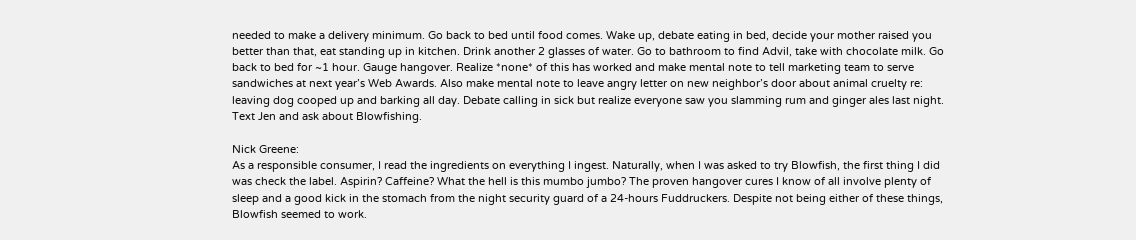needed to make a delivery minimum. Go back to bed until food comes. Wake up, debate eating in bed, decide your mother raised you better than that, eat standing up in kitchen. Drink another 2 glasses of water. Go to bathroom to find Advil, take with chocolate milk. Go back to bed for ~1 hour. Gauge hangover. Realize *none* of this has worked and make mental note to tell marketing team to serve sandwiches at next year’s Web Awards. Also make mental note to leave angry letter on new neighbor’s door about animal cruelty re: leaving dog cooped up and barking all day. Debate calling in sick but realize everyone saw you slamming rum and ginger ales last night. Text Jen and ask about Blowfishing.

Nick Greene:
As a responsible consumer, I read the ingredients on everything I ingest. Naturally, when I was asked to try Blowfish, the first thing I did was check the label. Aspirin? Caffeine? What the hell is this mumbo jumbo? The proven hangover cures I know of all involve plenty of sleep and a good kick in the stomach from the night security guard of a 24-hours Fuddruckers. Despite not being either of these things, Blowfish seemed to work.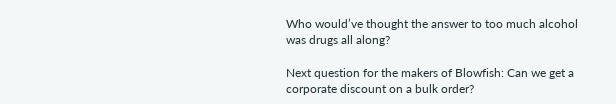Who would’ve thought the answer to too much alcohol was drugs all along?

Next question for the makers of Blowfish: Can we get a corporate discount on a bulk order?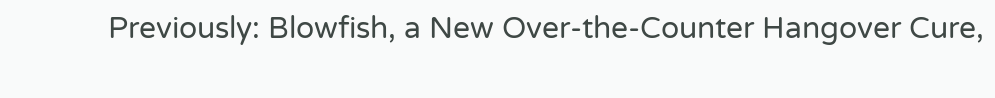Previously: Blowfish, a New Over-the-Counter Hangover Cure,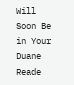Will Soon Be in Your Duane Reade